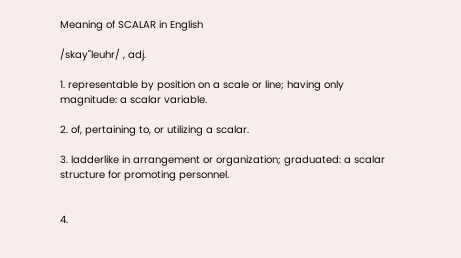Meaning of SCALAR in English

/skay"leuhr/ , adj.

1. representable by position on a scale or line; having only magnitude: a scalar variable.

2. of, pertaining to, or utilizing a scalar.

3. ladderlike in arrangement or organization; graduated: a scalar structure for promoting personnel.


4.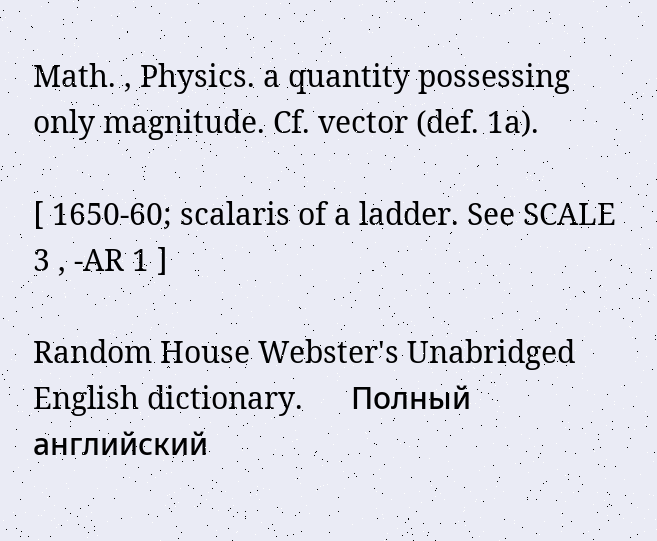Math. , Physics. a quantity possessing only magnitude. Cf. vector (def. 1a).

[ 1650-60; scalaris of a ladder. See SCALE 3 , -AR 1 ]

Random House Webster's Unabridged English dictionary.      Полный английский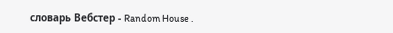словарь Вебстер - Random House .